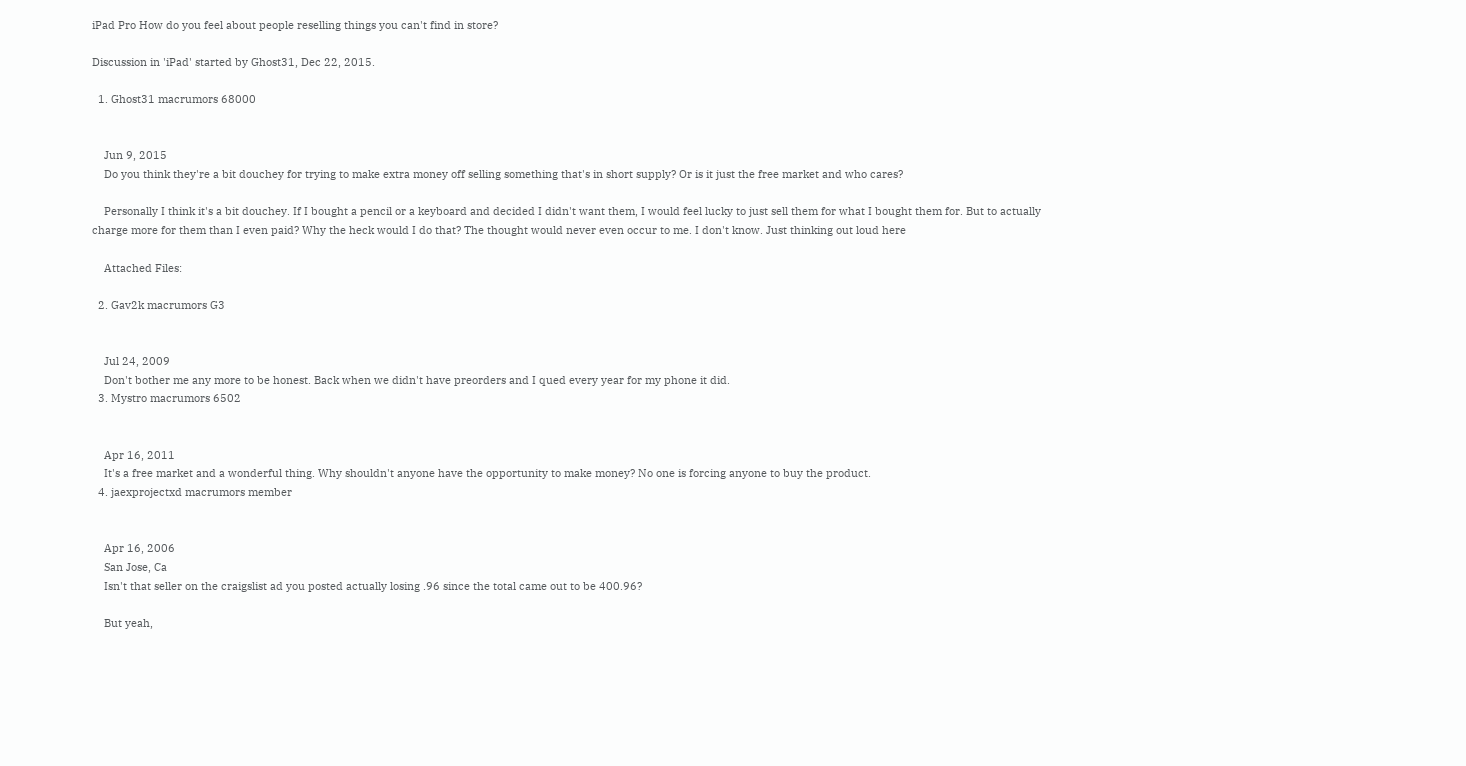iPad Pro How do you feel about people reselling things you can't find in store?

Discussion in 'iPad' started by Ghost31, Dec 22, 2015.

  1. Ghost31 macrumors 68000


    Jun 9, 2015
    Do you think they're a bit douchey for trying to make extra money off selling something that's in short supply? Or is it just the free market and who cares?

    Personally I think it's a bit douchey. If I bought a pencil or a keyboard and decided I didn't want them, I would feel lucky to just sell them for what I bought them for. But to actually charge more for them than I even paid? Why the heck would I do that? The thought would never even occur to me. I don't know. Just thinking out loud here

    Attached Files:

  2. Gav2k macrumors G3


    Jul 24, 2009
    Don't bother me any more to be honest. Back when we didn't have preorders and I qued every year for my phone it did.
  3. Mystro macrumors 6502


    Apr 16, 2011
    It's a free market and a wonderful thing. Why shouldn't anyone have the opportunity to make money? No one is forcing anyone to buy the product.
  4. jaexprojectxd macrumors member


    Apr 16, 2006
    San Jose, Ca
    Isn't that seller on the craigslist ad you posted actually losing .96 since the total came out to be 400.96?

    But yeah,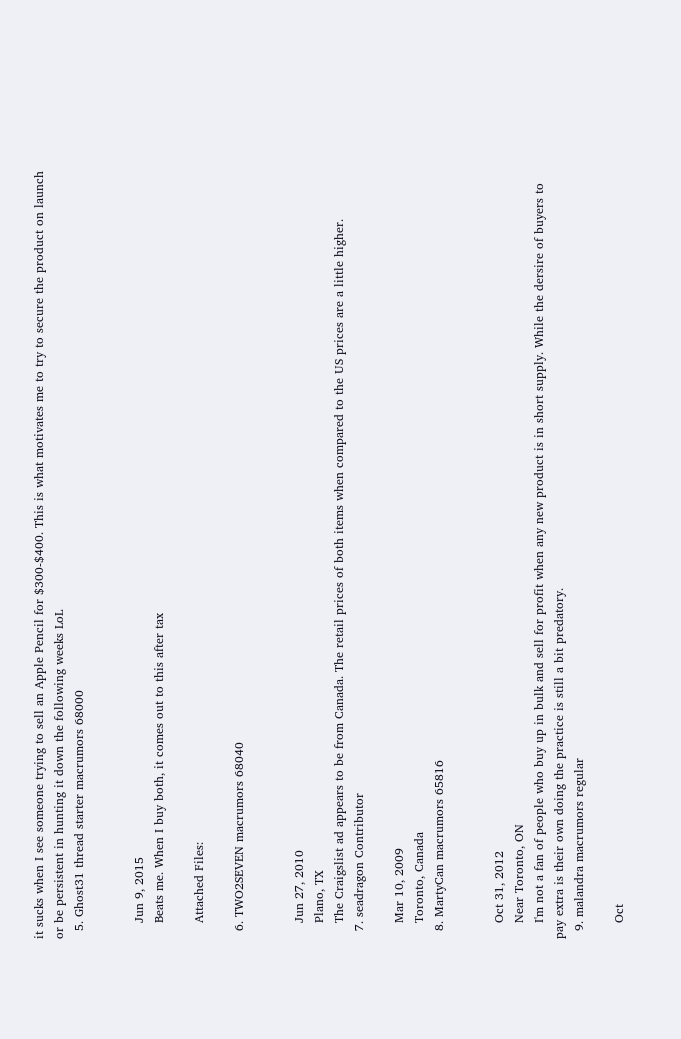it sucks when I see someone trying to sell an Apple Pencil for $300-$400. This is what motivates me to try to secure the product on launch or be persistent in hunting it down the following weeks LoL
  5. Ghost31 thread starter macrumors 68000


    Jun 9, 2015
    Beats me. When I buy both, it comes out to this after tax

    Attached Files:

  6. TWO2SEVEN macrumors 68040


    Jun 27, 2010
    Plano, TX
    The Craigslist ad appears to be from Canada. The retail prices of both items when compared to the US prices are a little higher.
  7. seadragon Contributor

    Mar 10, 2009
    Toronto, Canada
  8. MartyCan macrumors 65816


    Oct 31, 2012
    Near Toronto, ON
    I'm not a fan of people who buy up in bulk and sell for profit when any new product is in short supply. While the dersire of buyers to pay extra is their own doing the practice is still a bit predatory.
  9. malandra macrumors regular

    Oct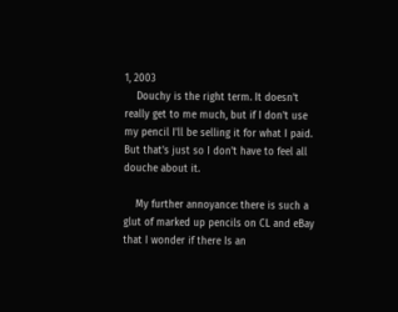1, 2003
    Douchy is the right term. It doesn't really get to me much, but if I don't use my pencil I'll be selling it for what I paid. But that's just so I don't have to feel all douche about it.

    My further annoyance: there is such a glut of marked up pencils on CL and eBay that I wonder if there Is an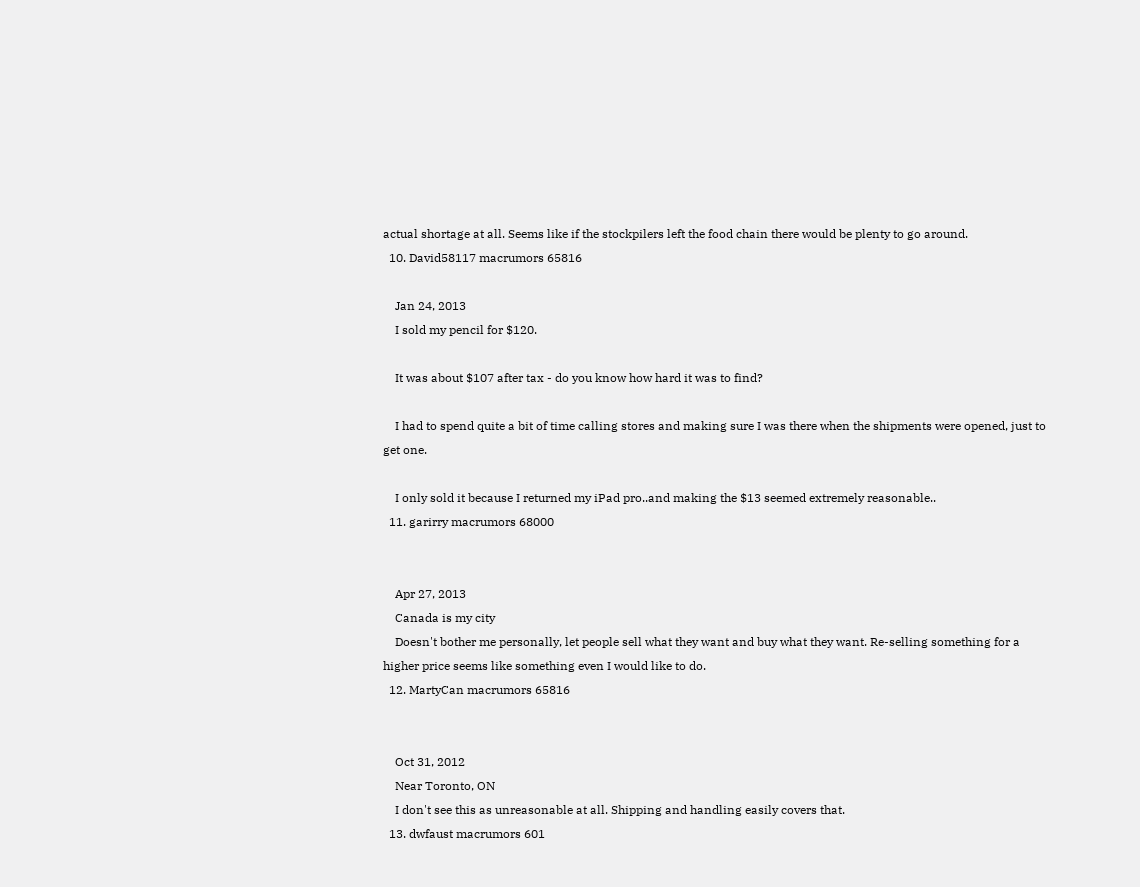actual shortage at all. Seems like if the stockpilers left the food chain there would be plenty to go around.
  10. David58117 macrumors 65816

    Jan 24, 2013
    I sold my pencil for $120.

    It was about $107 after tax - do you know how hard it was to find?

    I had to spend quite a bit of time calling stores and making sure I was there when the shipments were opened, just to get one.

    I only sold it because I returned my iPad pro..and making the $13 seemed extremely reasonable..
  11. garirry macrumors 68000


    Apr 27, 2013
    Canada is my city
    Doesn't bother me personally, let people sell what they want and buy what they want. Re-selling something for a higher price seems like something even I would like to do.
  12. MartyCan macrumors 65816


    Oct 31, 2012
    Near Toronto, ON
    I don't see this as unreasonable at all. Shipping and handling easily covers that.
  13. dwfaust macrumors 601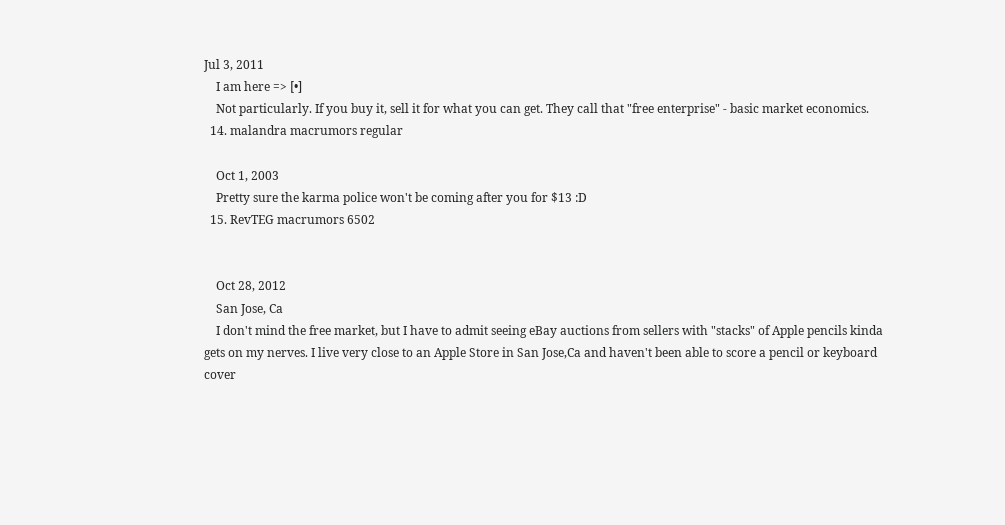Jul 3, 2011
    I am here => [•]
    Not particularly. If you buy it, sell it for what you can get. They call that "free enterprise" - basic market economics.
  14. malandra macrumors regular

    Oct 1, 2003
    Pretty sure the karma police won't be coming after you for $13 :D
  15. RevTEG macrumors 6502


    Oct 28, 2012
    San Jose, Ca
    I don't mind the free market, but I have to admit seeing eBay auctions from sellers with "stacks" of Apple pencils kinda gets on my nerves. I live very close to an Apple Store in San Jose,Ca and haven't been able to score a pencil or keyboard cover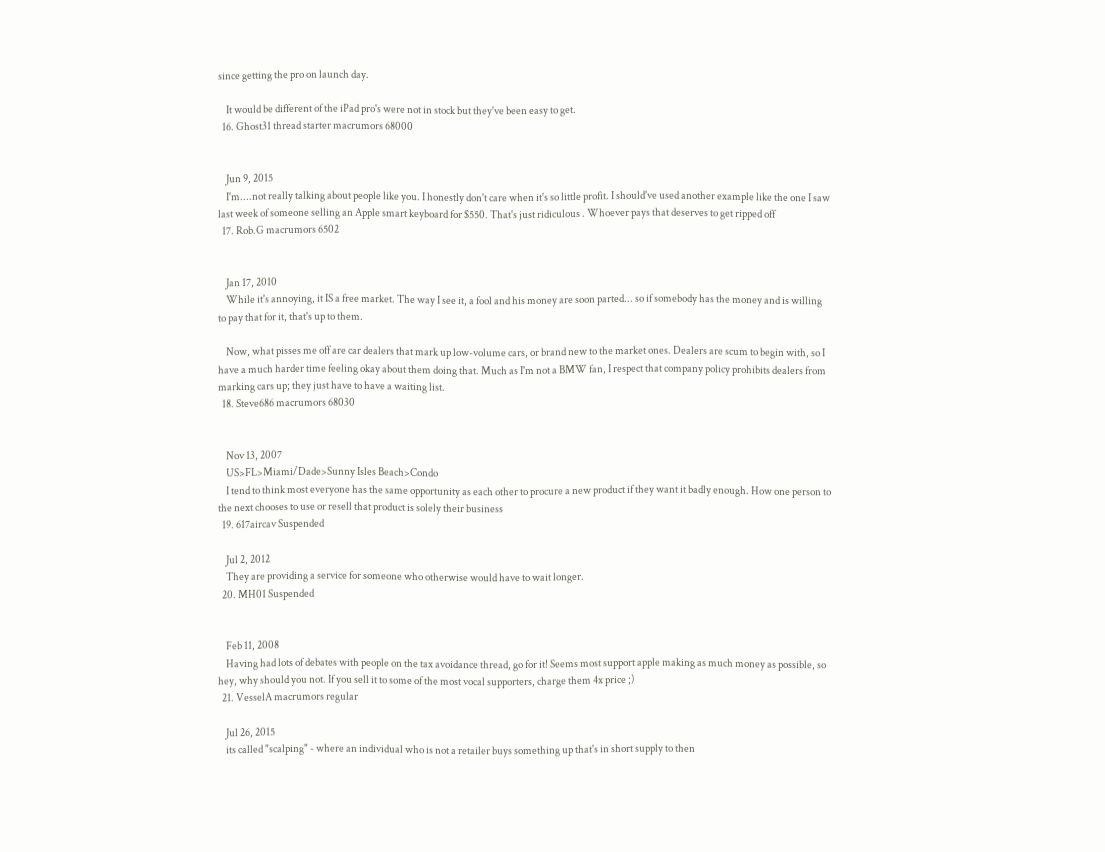since getting the pro on launch day.

    It would be different of the iPad pro's were not in stock but they've been easy to get.
  16. Ghost31 thread starter macrumors 68000


    Jun 9, 2015
    I'm....not really talking about people like you. I honestly don't care when it's so little profit. I should've used another example like the one I saw last week of someone selling an Apple smart keyboard for $550. That's just ridiculous . Whoever pays that deserves to get ripped off
  17. Rob.G macrumors 6502


    Jan 17, 2010
    While it's annoying, it IS a free market. The way I see it, a fool and his money are soon parted... so if somebody has the money and is willing to pay that for it, that's up to them.

    Now, what pisses me off are car dealers that mark up low-volume cars, or brand new to the market ones. Dealers are scum to begin with, so I have a much harder time feeling okay about them doing that. Much as I'm not a BMW fan, I respect that company policy prohibits dealers from marking cars up; they just have to have a waiting list.
  18. Steve686 macrumors 68030


    Nov 13, 2007
    US>FL>Miami/Dade>Sunny Isles Beach>Condo
    I tend to think most everyone has the same opportunity as each other to procure a new product if they want it badly enough. How one person to the next chooses to use or resell that product is solely their business
  19. 617aircav Suspended

    Jul 2, 2012
    They are providing a service for someone who otherwise would have to wait longer.
  20. MH01 Suspended


    Feb 11, 2008
    Having had lots of debates with people on the tax avoidance thread, go for it! Seems most support apple making as much money as possible, so hey, why should you not. If you sell it to some of the most vocal supporters, charge them 4x price ;)
  21. VesselA macrumors regular

    Jul 26, 2015
    its called "scalping" - where an individual who is not a retailer buys something up that's in short supply to then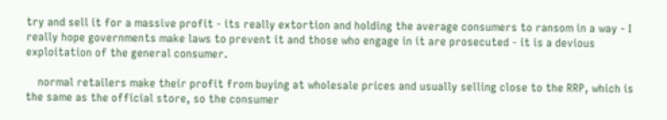try and sell it for a massive profit - its really extortion and holding the average consumers to ransom in a way - I really hope governments make laws to prevent it and those who engage in it are prosecuted - it is a devious exploitation of the general consumer.

    normal retailers make their profit from buying at wholesale prices and usually selling close to the RRP, which is the same as the official store, so the consumer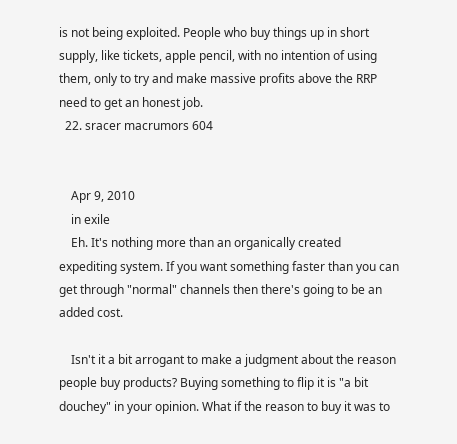is not being exploited. People who buy things up in short supply, like tickets, apple pencil, with no intention of using them, only to try and make massive profits above the RRP need to get an honest job.
  22. sracer macrumors 604


    Apr 9, 2010
    in exile
    Eh. It's nothing more than an organically created expediting system. If you want something faster than you can get through "normal" channels then there's going to be an added cost.

    Isn't it a bit arrogant to make a judgment about the reason people buy products? Buying something to flip it is "a bit douchey" in your opinion. What if the reason to buy it was to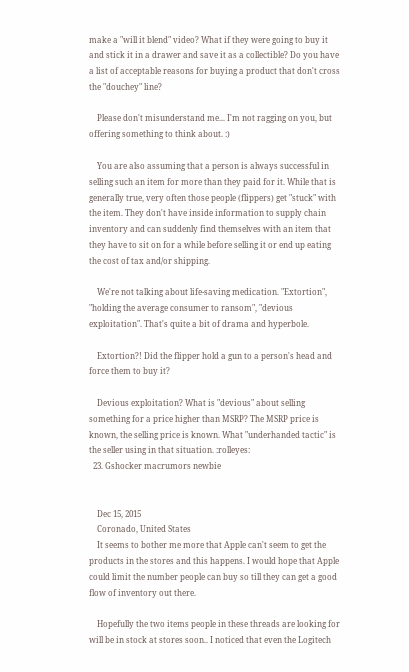make a "will it blend" video? What if they were going to buy it and stick it in a drawer and save it as a collectible? Do you have a list of acceptable reasons for buying a product that don't cross the "douchey" line?

    Please don't misunderstand me... I'm not ragging on you, but offering something to think about. :)

    You are also assuming that a person is always successful in selling such an item for more than they paid for it. While that is generally true, very often those people (flippers) get "stuck" with the item. They don't have inside information to supply chain inventory and can suddenly find themselves with an item that they have to sit on for a while before selling it or end up eating the cost of tax and/or shipping.

    We're not talking about life-saving medication. "Extortion", "holding the average consumer to ransom", "devious exploitation". That's quite a bit of drama and hyperbole.

    Extortion?! Did the flipper hold a gun to a person's head and force them to buy it?

    Devious exploitation? What is "devious" about selling something for a price higher than MSRP? The MSRP price is known, the selling price is known. What "underhanded tactic" is the seller using in that situation. :rolleyes:
  23. Gshocker macrumors newbie


    Dec 15, 2015
    Coronado, United States
    It seems to bother me more that Apple can't seem to get the products in the stores and this happens. I would hope that Apple could limit the number people can buy so till they can get a good flow of inventory out there.

    Hopefully the two items people in these threads are looking for will be in stock at stores soon.. I noticed that even the Logitech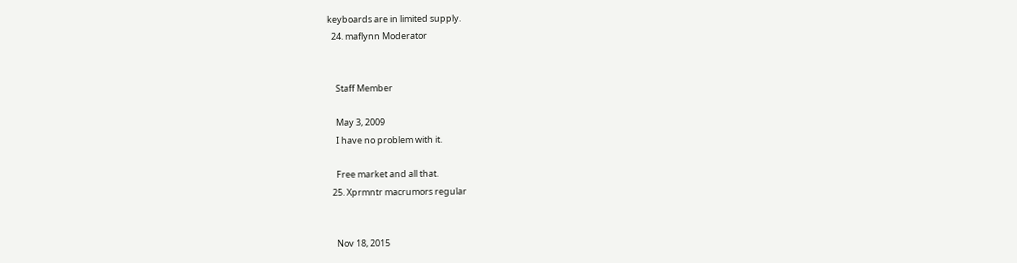keyboards are in limited supply.
  24. maflynn Moderator


    Staff Member

    May 3, 2009
    I have no problem with it.

    Free market and all that.
  25. Xprmntr macrumors regular


    Nov 18, 2015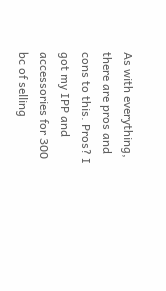As with everything, there are pros and cons to this. Pros? I got my IPP and accessories for 300 bc of selling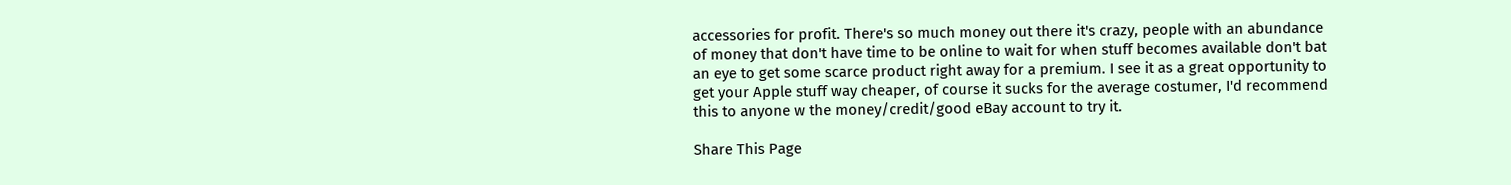accessories for profit. There's so much money out there it's crazy, people with an abundance of money that don't have time to be online to wait for when stuff becomes available don't bat an eye to get some scarce product right away for a premium. I see it as a great opportunity to get your Apple stuff way cheaper, of course it sucks for the average costumer, I'd recommend this to anyone w the money/credit/good eBay account to try it.

Share This Page